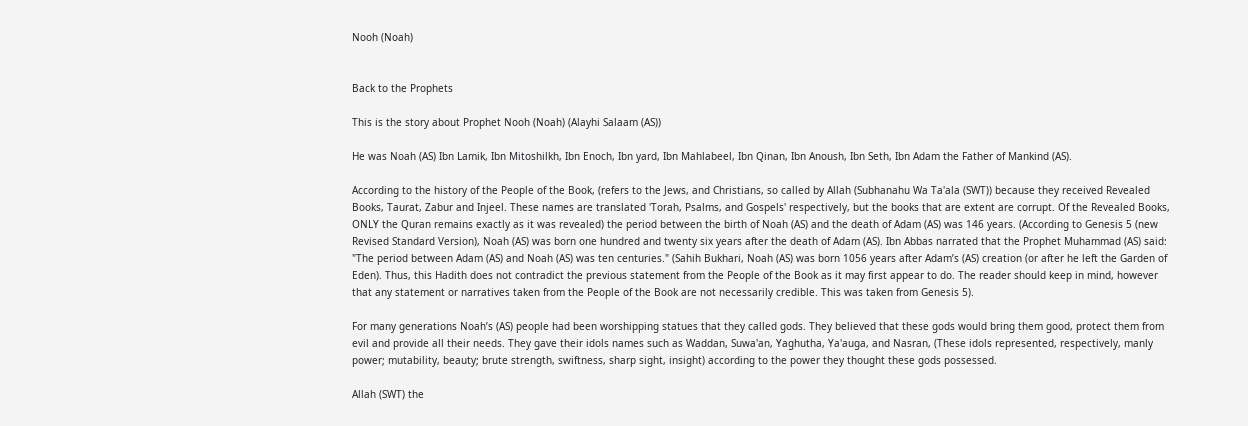Nooh (Noah)


Back to the Prophets

This is the story about Prophet Nooh (Noah) (Alayhi Salaam (AS))

He was Noah (AS) Ibn Lamik, Ibn Mitoshilkh, Ibn Enoch, Ibn yard, Ibn Mahlabeel, Ibn Qinan, Ibn Anoush, Ibn Seth, Ibn Adam the Father of Mankind (AS).

According to the history of the People of the Book, (refers to the Jews, and Christians, so called by Allah (Subhanahu Wa Ta'ala (SWT)) because they received Revealed Books, Taurat, Zabur and Injeel. These names are translated 'Torah, Psalms, and Gospels' respectively, but the books that are extent are corrupt. Of the Revealed Books, ONLY the Quran remains exactly as it was revealed) the period between the birth of Noah (AS) and the death of Adam (AS) was 146 years. (According to Genesis 5 (new Revised Standard Version), Noah (AS) was born one hundred and twenty six years after the death of Adam (AS). Ibn Abbas narrated that the Prophet Muhammad (AS) said: "The period between Adam (AS) and Noah (AS) was ten centuries." (Sahih Bukhari, Noah (AS) was born 1056 years after Adam’s (AS) creation (or after he left the Garden of Eden). Thus, this Hadith does not contradict the previous statement from the People of the Book as it may first appear to do. The reader should keep in mind, however that any statement or narratives taken from the People of the Book are not necessarily credible. This was taken from Genesis 5).

For many generations Noah’s (AS) people had been worshipping statues that they called gods. They believed that these gods would bring them good, protect them from evil and provide all their needs. They gave their idols names such as Waddan, Suwa'an, Yaghutha, Ya'auga, and Nasran, (These idols represented, respectively, manly power; mutability, beauty; brute strength, swiftness, sharp sight, insight) according to the power they thought these gods possessed.

Allah (SWT) the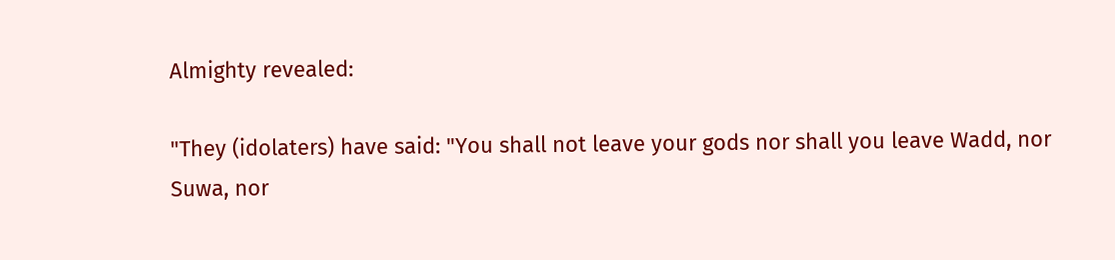Almighty revealed:

"They (idolaters) have said: "You shall not leave your gods nor shall you leave Wadd, nor Suwa, nor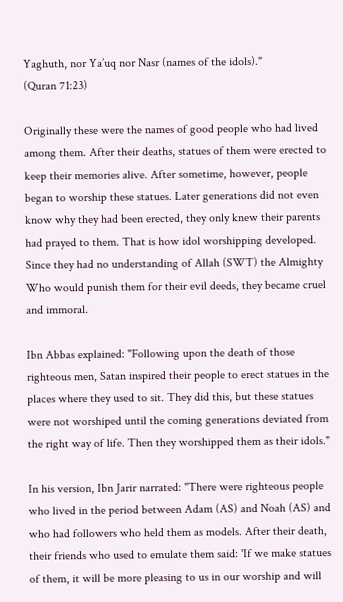Yaghuth, nor Ya’uq nor Nasr (names of the idols)."
(Quran 71:23)

Originally these were the names of good people who had lived among them. After their deaths, statues of them were erected to keep their memories alive. After sometime, however, people began to worship these statues. Later generations did not even know why they had been erected, they only knew their parents had prayed to them. That is how idol worshipping developed. Since they had no understanding of Allah (SWT) the Almighty Who would punish them for their evil deeds, they became cruel and immoral.

Ibn Abbas explained: "Following upon the death of those righteous men, Satan inspired their people to erect statues in the places where they used to sit. They did this, but these statues were not worshiped until the coming generations deviated from the right way of life. Then they worshipped them as their idols."

In his version, Ibn Jarir narrated: "There were righteous people who lived in the period between Adam (AS) and Noah (AS) and who had followers who held them as models. After their death, their friends who used to emulate them said: 'If we make statues of them, it will be more pleasing to us in our worship and will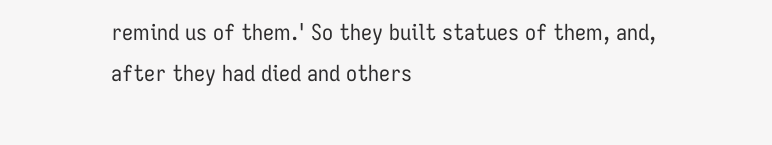remind us of them.' So they built statues of them, and, after they had died and others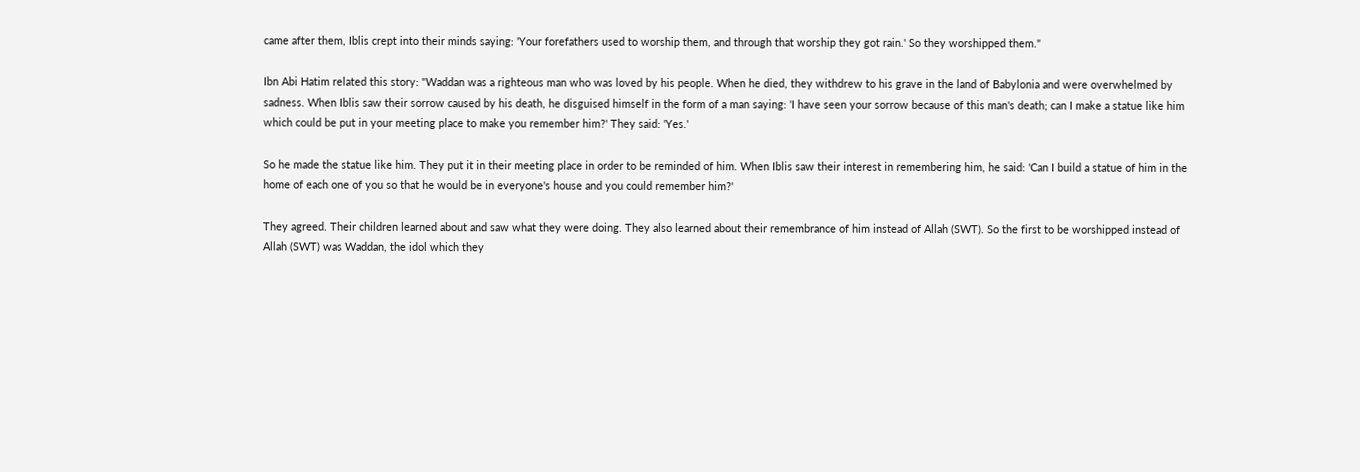came after them, Iblis crept into their minds saying: 'Your forefathers used to worship them, and through that worship they got rain.' So they worshipped them."

Ibn Abi Hatim related this story: "Waddan was a righteous man who was loved by his people. When he died, they withdrew to his grave in the land of Babylonia and were overwhelmed by sadness. When Iblis saw their sorrow caused by his death, he disguised himself in the form of a man saying: 'I have seen your sorrow because of this man's death; can I make a statue like him which could be put in your meeting place to make you remember him?' They said: 'Yes.'

So he made the statue like him. They put it in their meeting place in order to be reminded of him. When Iblis saw their interest in remembering him, he said: 'Can I build a statue of him in the home of each one of you so that he would be in everyone's house and you could remember him?'

They agreed. Their children learned about and saw what they were doing. They also learned about their remembrance of him instead of Allah (SWT). So the first to be worshipped instead of Allah (SWT) was Waddan, the idol which they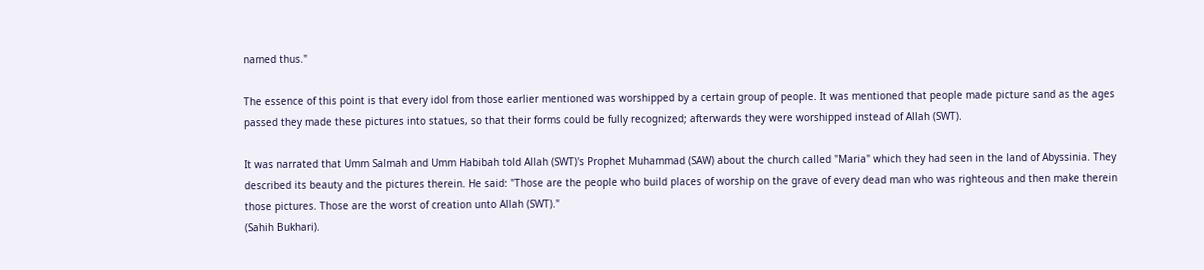named thus."

The essence of this point is that every idol from those earlier mentioned was worshipped by a certain group of people. It was mentioned that people made picture sand as the ages passed they made these pictures into statues, so that their forms could be fully recognized; afterwards they were worshipped instead of Allah (SWT).

It was narrated that Umm Salmah and Umm Habibah told Allah (SWT)'s Prophet Muhammad (SAW) about the church called "Maria" which they had seen in the land of Abyssinia. They described its beauty and the pictures therein. He said: "Those are the people who build places of worship on the grave of every dead man who was righteous and then make therein those pictures. Those are the worst of creation unto Allah (SWT)."
(Sahih Bukhari).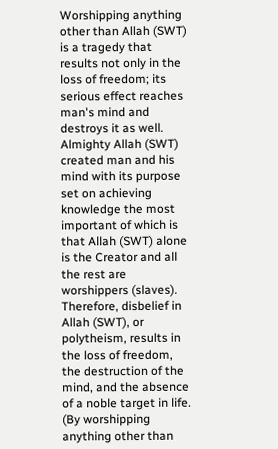Worshipping anything other than Allah (SWT) is a tragedy that results not only in the loss of freedom; its serious effect reaches man's mind and destroys it as well. Almighty Allah (SWT) created man and his mind with its purpose set on achieving knowledge the most important of which is that Allah (SWT) alone is the Creator and all the rest are worshippers (slaves). Therefore, disbelief in Allah (SWT), or polytheism, results in the loss of freedom, the destruction of the mind, and the absence of a noble target in life. (By worshipping anything other than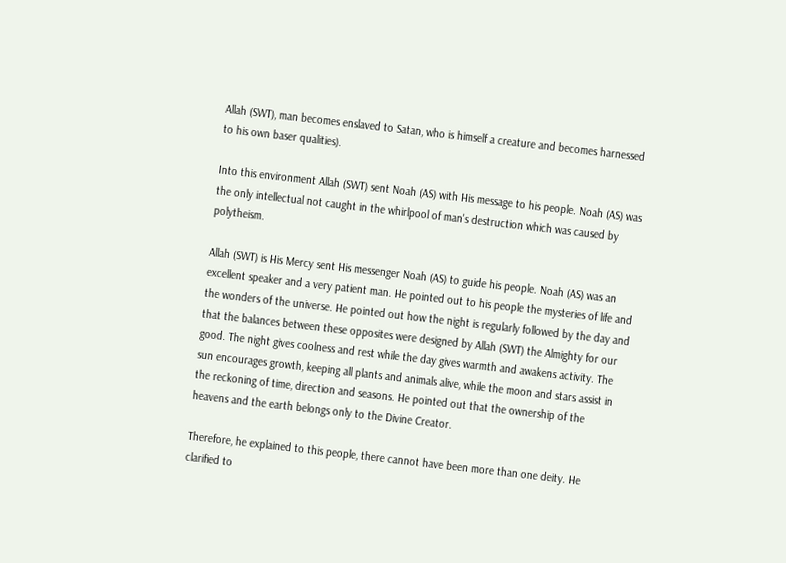Allah (SWT), man becomes enslaved to Satan, who is himself a creature and becomes harnessed to his own baser qualities).

Into this environment Allah (SWT) sent Noah (AS) with His message to his people. Noah (AS) was the only intellectual not caught in the whirlpool of man's destruction which was caused by polytheism.

Allah (SWT) is His Mercy sent His messenger Noah (AS) to guide his people. Noah (AS) was an excellent speaker and a very patient man. He pointed out to his people the mysteries of life and the wonders of the universe. He pointed out how the night is regularly followed by the day and that the balances between these opposites were designed by Allah (SWT) the Almighty for our good. The night gives coolness and rest while the day gives warmth and awakens activity. The sun encourages growth, keeping all plants and animals alive, while the moon and stars assist in the reckoning of time, direction and seasons. He pointed out that the ownership of the heavens and the earth belongs only to the Divine Creator.

Therefore, he explained to this people, there cannot have been more than one deity. He clarified to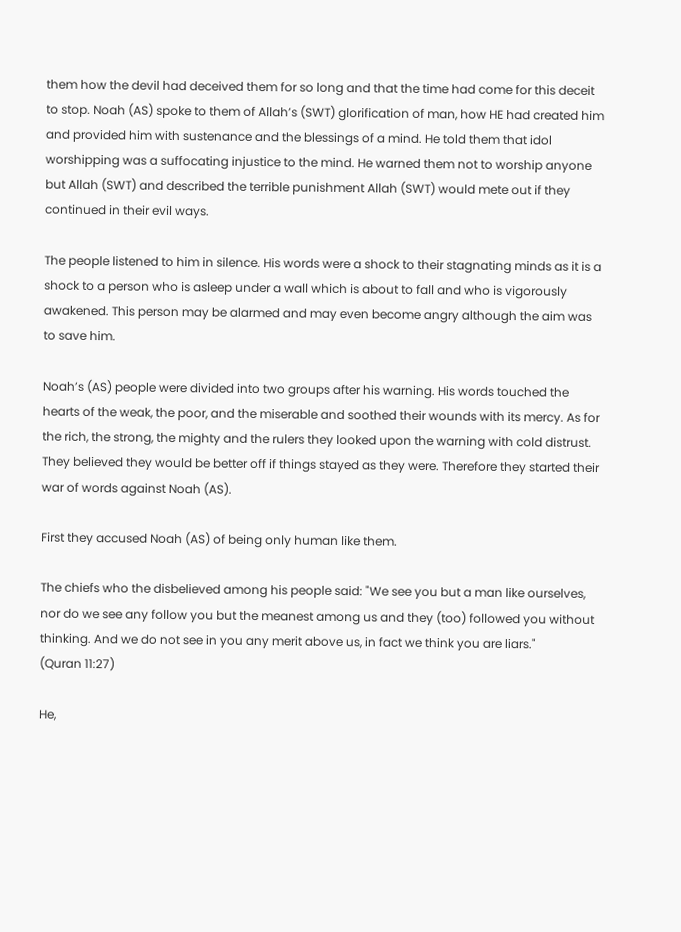them how the devil had deceived them for so long and that the time had come for this deceit to stop. Noah (AS) spoke to them of Allah’s (SWT) glorification of man, how HE had created him and provided him with sustenance and the blessings of a mind. He told them that idol worshipping was a suffocating injustice to the mind. He warned them not to worship anyone but Allah (SWT) and described the terrible punishment Allah (SWT) would mete out if they continued in their evil ways.

The people listened to him in silence. His words were a shock to their stagnating minds as it is a shock to a person who is asleep under a wall which is about to fall and who is vigorously awakened. This person may be alarmed and may even become angry although the aim was to save him.

Noah’s (AS) people were divided into two groups after his warning. His words touched the hearts of the weak, the poor, and the miserable and soothed their wounds with its mercy. As for the rich, the strong, the mighty and the rulers they looked upon the warning with cold distrust. They believed they would be better off if things stayed as they were. Therefore they started their war of words against Noah (AS).

First they accused Noah (AS) of being only human like them.

The chiefs who the disbelieved among his people said: "We see you but a man like ourselves, nor do we see any follow you but the meanest among us and they (too) followed you without thinking. And we do not see in you any merit above us, in fact we think you are liars."
(Quran 11:27)

He,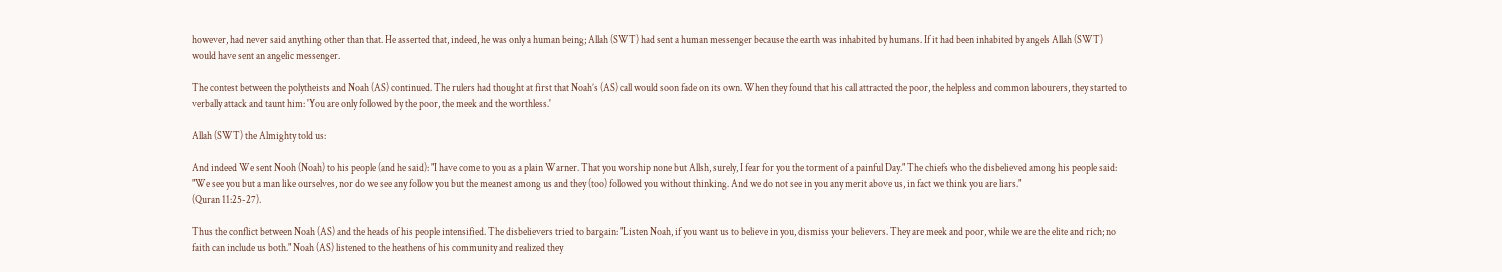however, had never said anything other than that. He asserted that, indeed, he was only a human being; Allah (SWT) had sent a human messenger because the earth was inhabited by humans. If it had been inhabited by angels Allah (SWT) would have sent an angelic messenger.

The contest between the polytheists and Noah (AS) continued. The rulers had thought at first that Noah’s (AS) call would soon fade on its own. When they found that his call attracted the poor, the helpless and common labourers, they started to verbally attack and taunt him: 'You are only followed by the poor, the meek and the worthless.'

Allah (SWT) the Almighty told us:

And indeed We sent Nooh (Noah) to his people (and he said): "I have come to you as a plain Warner. That you worship none but Allsh, surely, I fear for you the torment of a painful Day." The chiefs who the disbelieved among his people said: "We see you but a man like ourselves, nor do we see any follow you but the meanest among us and they (too) followed you without thinking. And we do not see in you any merit above us, in fact we think you are liars."
(Quran 11:25-27).

Thus the conflict between Noah (AS) and the heads of his people intensified. The disbelievers tried to bargain: "Listen Noah, if you want us to believe in you, dismiss your believers. They are meek and poor, while we are the elite and rich; no faith can include us both." Noah (AS) listened to the heathens of his community and realized they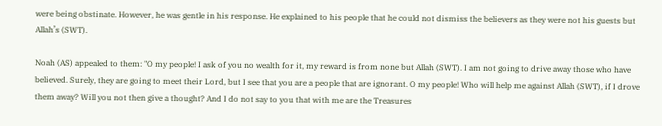were being obstinate. However, he was gentle in his response. He explained to his people that he could not dismiss the believers as they were not his guests but Allah’s (SWT).

Noah (AS) appealed to them: "O my people! I ask of you no wealth for it, my reward is from none but Allah (SWT). I am not going to drive away those who have believed. Surely, they are going to meet their Lord, but I see that you are a people that are ignorant. O my people! Who will help me against Allah (SWT), if I drove them away? Will you not then give a thought? And I do not say to you that with me are the Treasures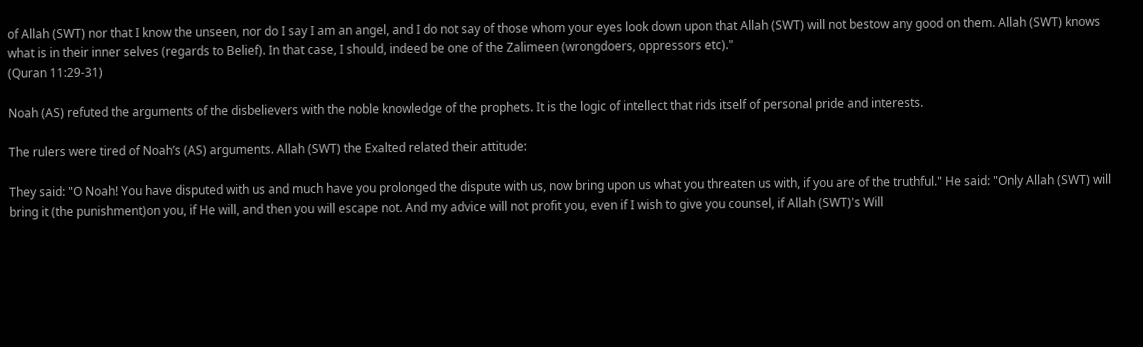of Allah (SWT) nor that I know the unseen, nor do I say I am an angel, and I do not say of those whom your eyes look down upon that Allah (SWT) will not bestow any good on them. Allah (SWT) knows what is in their inner selves (regards to Belief). In that case, I should, indeed be one of the Zalimeen (wrongdoers, oppressors etc)."
(Quran 11:29-31)

Noah (AS) refuted the arguments of the disbelievers with the noble knowledge of the prophets. It is the logic of intellect that rids itself of personal pride and interests.

The rulers were tired of Noah’s (AS) arguments. Allah (SWT) the Exalted related their attitude:

They said: "O Noah! You have disputed with us and much have you prolonged the dispute with us, now bring upon us what you threaten us with, if you are of the truthful." He said: "Only Allah (SWT) will bring it (the punishment)on you, if He will, and then you will escape not. And my advice will not profit you, even if I wish to give you counsel, if Allah (SWT)'s Will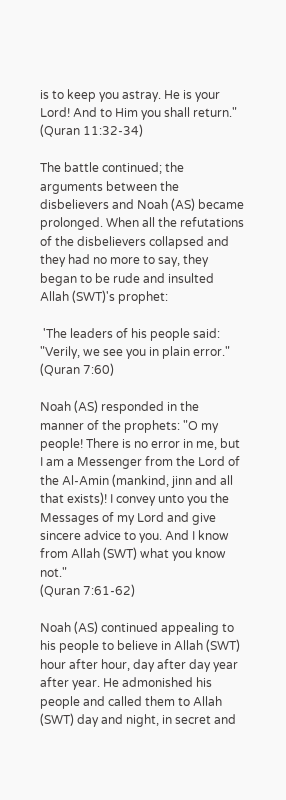is to keep you astray. He is your Lord! And to Him you shall return."
(Quran 11:32-34)

The battle continued; the arguments between the disbelievers and Noah (AS) became prolonged. When all the refutations of the disbelievers collapsed and they had no more to say, they began to be rude and insulted Allah (SWT)'s prophet:

 'The leaders of his people said: "Verily, we see you in plain error."
(Quran 7:60)

Noah (AS) responded in the manner of the prophets: "O my people! There is no error in me, but I am a Messenger from the Lord of the Al-Amin (mankind, jinn and all that exists)! I convey unto you the Messages of my Lord and give sincere advice to you. And I know from Allah (SWT) what you know not."
(Quran 7:61-62)

Noah (AS) continued appealing to his people to believe in Allah (SWT) hour after hour, day after day year after year. He admonished his people and called them to Allah (SWT) day and night, in secret and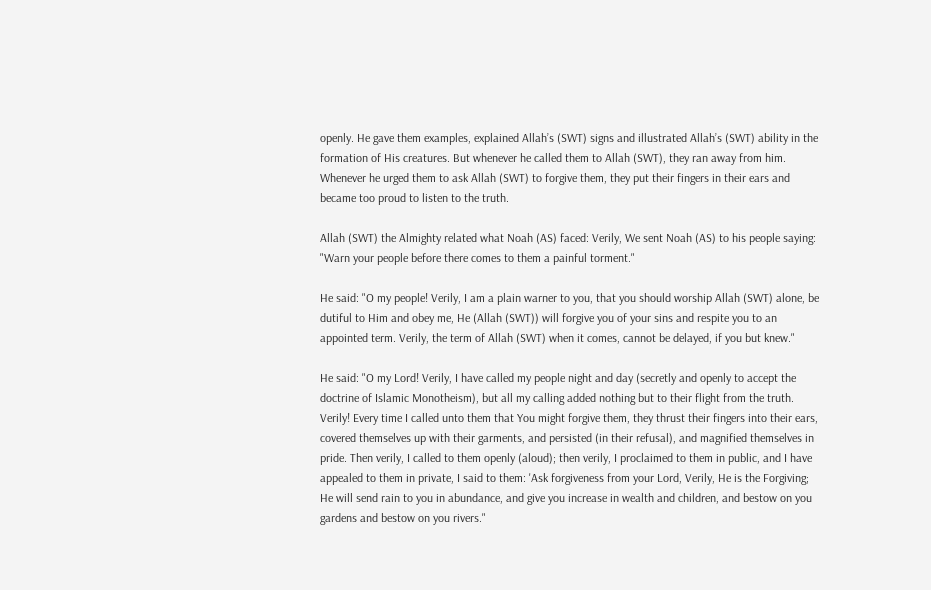openly. He gave them examples, explained Allah’s (SWT) signs and illustrated Allah’s (SWT) ability in the formation of His creatures. But whenever he called them to Allah (SWT), they ran away from him. Whenever he urged them to ask Allah (SWT) to forgive them, they put their fingers in their ears and became too proud to listen to the truth.

Allah (SWT) the Almighty related what Noah (AS) faced: Verily, We sent Noah (AS) to his people saying: "Warn your people before there comes to them a painful torment."

He said: "O my people! Verily, I am a plain warner to you, that you should worship Allah (SWT) alone, be dutiful to Him and obey me, He (Allah (SWT)) will forgive you of your sins and respite you to an appointed term. Verily, the term of Allah (SWT) when it comes, cannot be delayed, if you but knew."

He said: "O my Lord! Verily, I have called my people night and day (secretly and openly to accept the doctrine of Islamic Monotheism), but all my calling added nothing but to their flight from the truth. Verily! Every time I called unto them that You might forgive them, they thrust their fingers into their ears, covered themselves up with their garments, and persisted (in their refusal), and magnified themselves in pride. Then verily, I called to them openly (aloud); then verily, I proclaimed to them in public, and I have appealed to them in private, I said to them: 'Ask forgiveness from your Lord, Verily, He is the Forgiving; He will send rain to you in abundance, and give you increase in wealth and children, and bestow on you gardens and bestow on you rivers."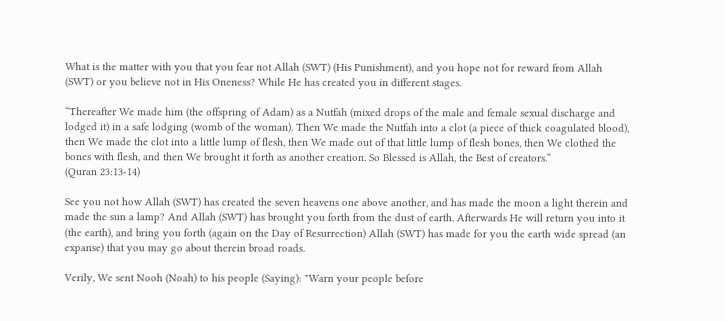What is the matter with you that you fear not Allah (SWT) (His Punishment), and you hope not for reward from Allah (SWT) or you believe not in His Oneness? While He has created you in different stages.

“Thereafter We made him (the offspring of Adam) as a Nutfah (mixed drops of the male and female sexual discharge and lodged it) in a safe lodging (womb of the woman). Then We made the Nutfah into a clot (a piece of thick coagulated blood), then We made the clot into a little lump of flesh, then We made out of that little lump of flesh bones, then We clothed the bones with flesh, and then We brought it forth as another creation. So Blessed is Allah, the Best of creators.“
(Quran 23:13-14)

See you not how Allah (SWT) has created the seven heavens one above another, and has made the moon a light therein and made the sun a lamp? And Allah (SWT) has brought you forth from the dust of earth. Afterwards He will return you into it (the earth), and bring you forth (again on the Day of Resurrection) Allah (SWT) has made for you the earth wide spread (an expanse) that you may go about therein broad roads.

Verily, We sent Nooh (Noah) to his people (Saying): "Warn your people before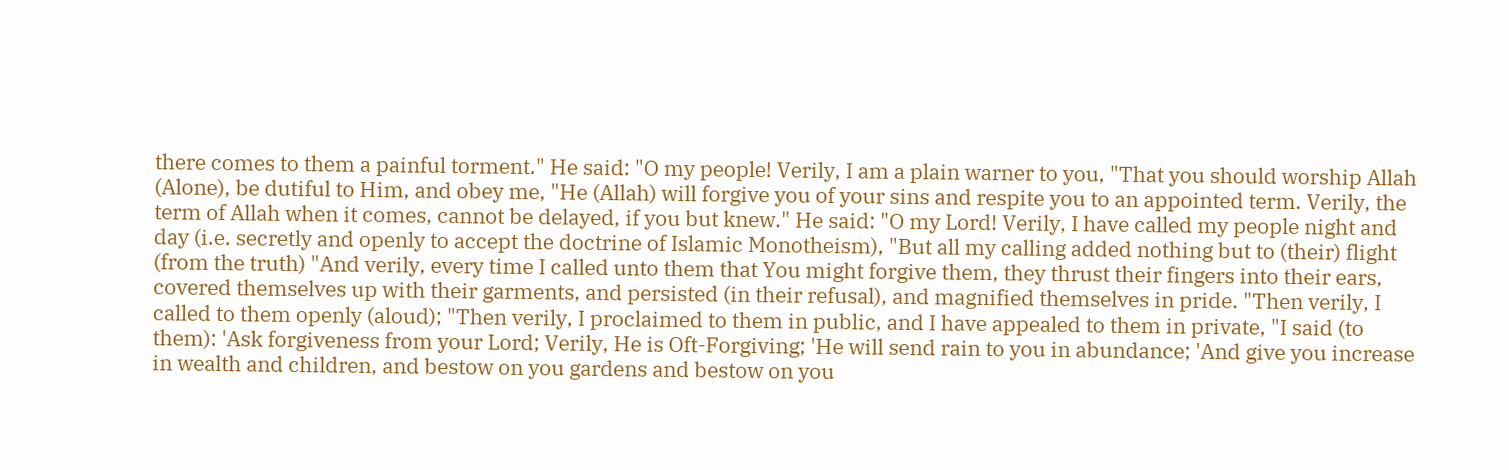there comes to them a painful torment." He said: "O my people! Verily, I am a plain warner to you, "That you should worship Allah (Alone), be dutiful to Him, and obey me, "He (Allah) will forgive you of your sins and respite you to an appointed term. Verily, the term of Allah when it comes, cannot be delayed, if you but knew." He said: "O my Lord! Verily, I have called my people night and day (i.e. secretly and openly to accept the doctrine of Islamic Monotheism), "But all my calling added nothing but to (their) flight (from the truth) "And verily, every time I called unto them that You might forgive them, they thrust their fingers into their ears, covered themselves up with their garments, and persisted (in their refusal), and magnified themselves in pride. "Then verily, I called to them openly (aloud); "Then verily, I proclaimed to them in public, and I have appealed to them in private, "I said (to them): 'Ask forgiveness from your Lord; Verily, He is Oft-Forgiving; 'He will send rain to you in abundance; 'And give you increase in wealth and children, and bestow on you gardens and bestow on you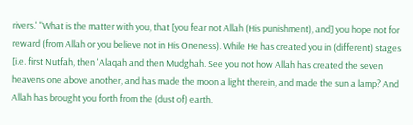rivers.' "What is the matter with you, that [you fear not Allah (His punishment), and] you hope not for reward (from Allah or you believe not in His Oneness). While He has created you in (different) stages [i.e. first Nutfah, then 'Alaqah and then Mudghah. See you not how Allah has created the seven heavens one above another, and has made the moon a light therein, and made the sun a lamp? And Allah has brought you forth from the (dust of) earth.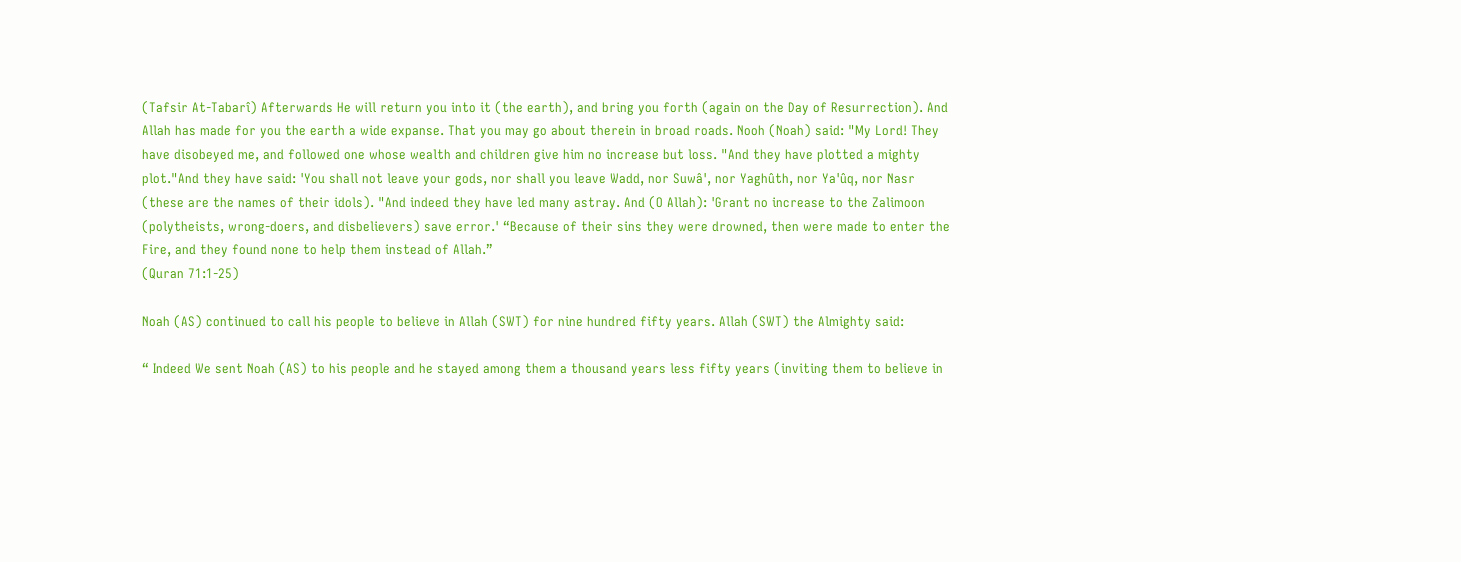(Tafsir At-Tabarî) Afterwards He will return you into it (the earth), and bring you forth (again on the Day of Resurrection). And Allah has made for you the earth a wide expanse. That you may go about therein in broad roads. Nooh (Noah) said: "My Lord! They have disobeyed me, and followed one whose wealth and children give him no increase but loss. "And they have plotted a mighty plot."And they have said: 'You shall not leave your gods, nor shall you leave Wadd, nor Suwâ', nor Yaghûth, nor Ya'ûq, nor Nasr (these are the names of their idols). "And indeed they have led many astray. And (O Allah): 'Grant no increase to the Zalimoon (polytheists, wrong-doers, and disbelievers) save error.' “Because of their sins they were drowned, then were made to enter the Fire, and they found none to help them instead of Allah.”
(Quran 71:1-25)

Noah (AS) continued to call his people to believe in Allah (SWT) for nine hundred fifty years. Allah (SWT) the Almighty said:

“ Indeed We sent Noah (AS) to his people and he stayed among them a thousand years less fifty years (inviting them to believe in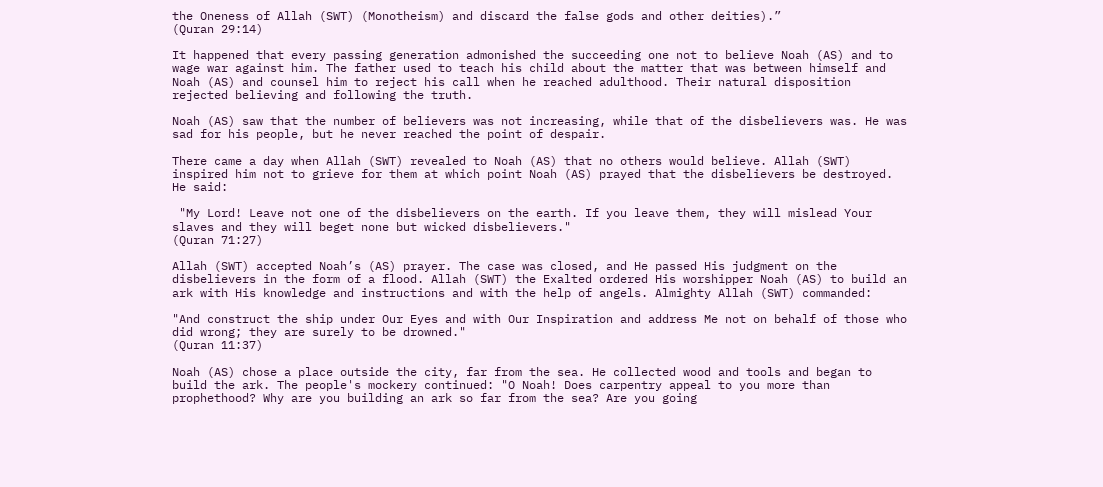the Oneness of Allah (SWT) (Monotheism) and discard the false gods and other deities).”
(Quran 29:14)

It happened that every passing generation admonished the succeeding one not to believe Noah (AS) and to wage war against him. The father used to teach his child about the matter that was between himself and Noah (AS) and counsel him to reject his call when he reached adulthood. Their natural disposition rejected believing and following the truth.

Noah (AS) saw that the number of believers was not increasing, while that of the disbelievers was. He was sad for his people, but he never reached the point of despair.

There came a day when Allah (SWT) revealed to Noah (AS) that no others would believe. Allah (SWT) inspired him not to grieve for them at which point Noah (AS) prayed that the disbelievers be destroyed. He said:

 "My Lord! Leave not one of the disbelievers on the earth. If you leave them, they will mislead Your slaves and they will beget none but wicked disbelievers."
(Quran 71:27)

Allah (SWT) accepted Noah’s (AS) prayer. The case was closed, and He passed His judgment on the disbelievers in the form of a flood. Allah (SWT) the Exalted ordered His worshipper Noah (AS) to build an ark with His knowledge and instructions and with the help of angels. Almighty Allah (SWT) commanded:

"And construct the ship under Our Eyes and with Our Inspiration and address Me not on behalf of those who did wrong; they are surely to be drowned."
(Quran 11:37)

Noah (AS) chose a place outside the city, far from the sea. He collected wood and tools and began to build the ark. The people's mockery continued: "O Noah! Does carpentry appeal to you more than prophethood? Why are you building an ark so far from the sea? Are you going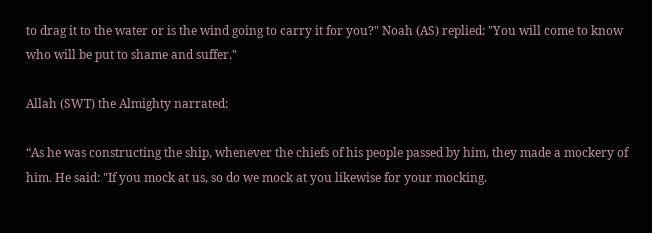to drag it to the water or is the wind going to carry it for you?" Noah (AS) replied: "You will come to know who will be put to shame and suffer."

Allah (SWT) the Almighty narrated:

“As he was constructing the ship, whenever the chiefs of his people passed by him, they made a mockery of him. He said: "If you mock at us, so do we mock at you likewise for your mocking.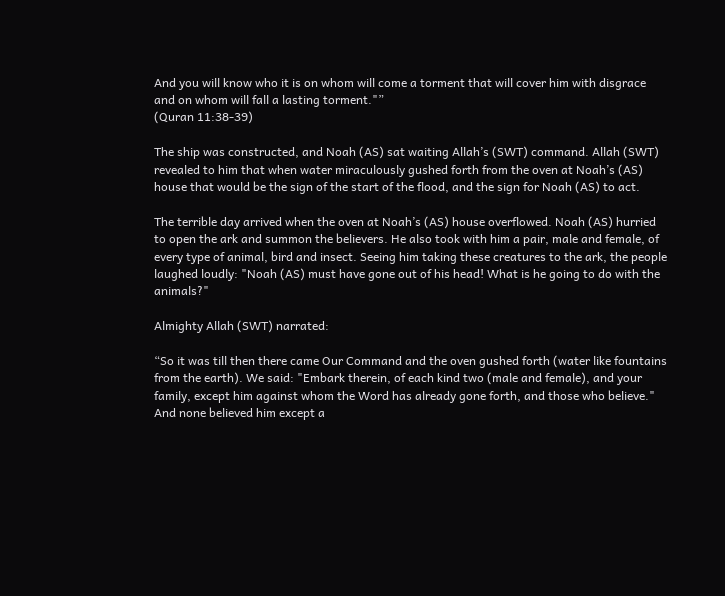And you will know who it is on whom will come a torment that will cover him with disgrace and on whom will fall a lasting torment."”
(Quran 11:38-39)

The ship was constructed, and Noah (AS) sat waiting Allah’s (SWT) command. Allah (SWT) revealed to him that when water miraculously gushed forth from the oven at Noah’s (AS) house that would be the sign of the start of the flood, and the sign for Noah (AS) to act.

The terrible day arrived when the oven at Noah’s (AS) house overflowed. Noah (AS) hurried to open the ark and summon the believers. He also took with him a pair, male and female, of every type of animal, bird and insect. Seeing him taking these creatures to the ark, the people laughed loudly: "Noah (AS) must have gone out of his head! What is he going to do with the animals?"

Almighty Allah (SWT) narrated:

“So it was till then there came Our Command and the oven gushed forth (water like fountains from the earth). We said: "Embark therein, of each kind two (male and female), and your family, except him against whom the Word has already gone forth, and those who believe." And none believed him except a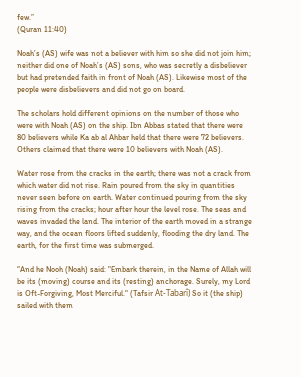few.”
(Quran 11:40)

Noah’s (AS) wife was not a believer with him so she did not join him; neither did one of Noah’s (AS) sons, who was secretly a disbeliever but had pretended faith in front of Noah (AS). Likewise most of the people were disbelievers and did not go on board.

The scholars hold different opinions on the number of those who were with Noah (AS) on the ship. Ibn Abbas stated that there were 80 believers while Ka ab al Ahbar held that there were 72 believers. Others claimed that there were 10 believers with Noah (AS).

Water rose from the cracks in the earth; there was not a crack from which water did not rise. Rain poured from the sky in quantities never seen before on earth. Water continued pouring from the sky rising from the cracks; hour after hour the level rose. The seas and waves invaded the land. The interior of the earth moved in a strange way, and the ocean floors lifted suddenly, flooding the dry land. The earth, for the first time was submerged.

“And he Nooh (Noah) said: "Embark therein, in the Name of Allah will be its (moving) course and its (resting) anchorage. Surely, my Lord is Oft-Forgiving, Most Merciful." (Tafsir At-Tabarî) So it (the ship) sailed with them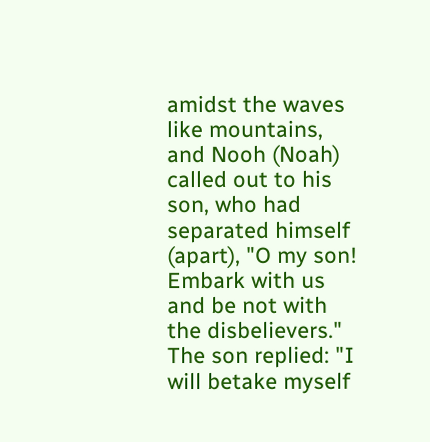amidst the waves like mountains, and Nooh (Noah) called out to his son, who had separated himself (apart), "O my son! Embark with us and be not with the disbelievers." The son replied: "I will betake myself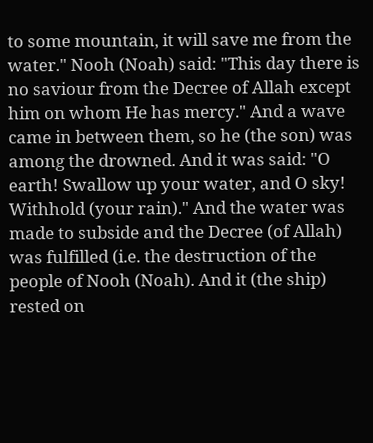to some mountain, it will save me from the water." Nooh (Noah) said: "This day there is no saviour from the Decree of Allah except him on whom He has mercy." And a wave came in between them, so he (the son) was among the drowned. And it was said: "O earth! Swallow up your water, and O sky! Withhold (your rain)." And the water was made to subside and the Decree (of Allah) was fulfilled (i.e. the destruction of the people of Nooh (Noah). And it (the ship) rested on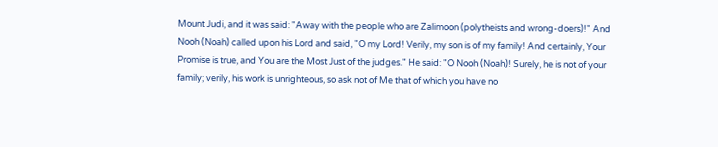Mount Judi, and it was said: "Away with the people who are Zalimoon (polytheists and wrong-doers)!" And Nooh (Noah) called upon his Lord and said, "O my Lord! Verily, my son is of my family! And certainly, Your Promise is true, and You are the Most Just of the judges." He said: "O Nooh (Noah)! Surely, he is not of your family; verily, his work is unrighteous, so ask not of Me that of which you have no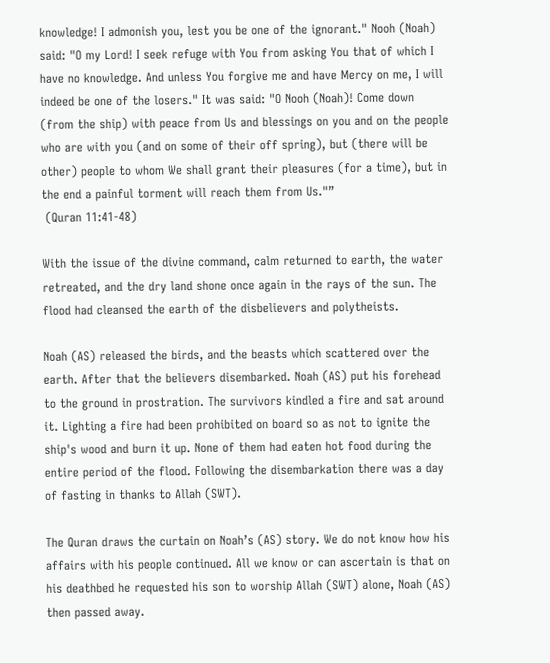knowledge! I admonish you, lest you be one of the ignorant." Nooh (Noah) said: "O my Lord! I seek refuge with You from asking You that of which I have no knowledge. And unless You forgive me and have Mercy on me, I will indeed be one of the losers." It was said: "O Nooh (Noah)! Come down (from the ship) with peace from Us and blessings on you and on the people who are with you (and on some of their off spring), but (there will be other) people to whom We shall grant their pleasures (for a time), but in the end a painful torment will reach them from Us."”
 (Quran 11:41-48)

With the issue of the divine command, calm returned to earth, the water retreated, and the dry land shone once again in the rays of the sun. The flood had cleansed the earth of the disbelievers and polytheists.

Noah (AS) released the birds, and the beasts which scattered over the earth. After that the believers disembarked. Noah (AS) put his forehead to the ground in prostration. The survivors kindled a fire and sat around it. Lighting a fire had been prohibited on board so as not to ignite the ship's wood and burn it up. None of them had eaten hot food during the entire period of the flood. Following the disembarkation there was a day of fasting in thanks to Allah (SWT).

The Quran draws the curtain on Noah’s (AS) story. We do not know how his affairs with his people continued. All we know or can ascertain is that on his deathbed he requested his son to worship Allah (SWT) alone, Noah (AS) then passed away.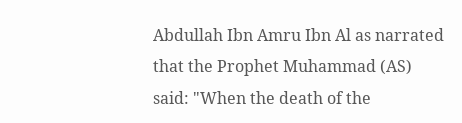Abdullah Ibn Amru Ibn Al as narrated that the Prophet Muhammad (AS) said: "When the death of the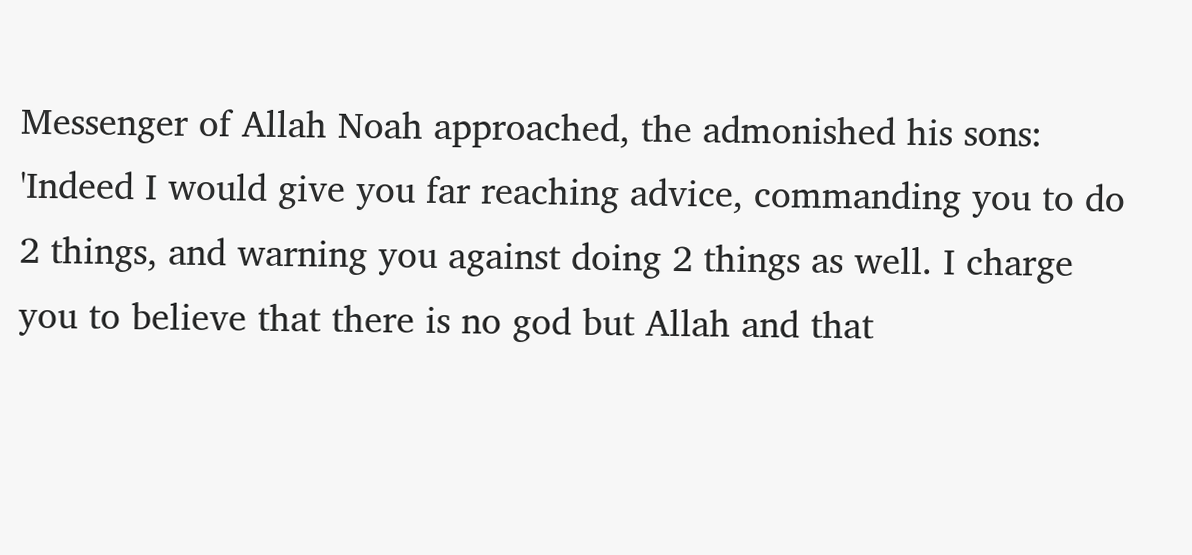Messenger of Allah Noah approached, the admonished his sons: 'Indeed I would give you far reaching advice, commanding you to do 2 things, and warning you against doing 2 things as well. I charge you to believe that there is no god but Allah and that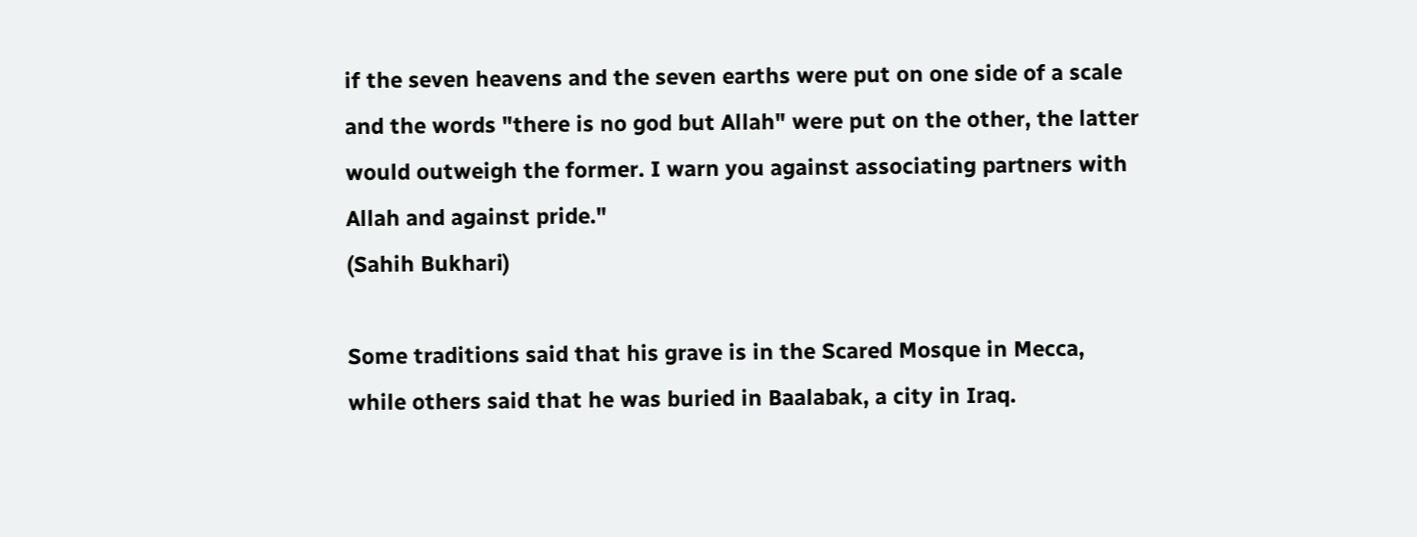if the seven heavens and the seven earths were put on one side of a scale and the words "there is no god but Allah" were put on the other, the latter would outweigh the former. I warn you against associating partners with Allah and against pride."
(Sahih Bukhari)

Some traditions said that his grave is in the Scared Mosque in Mecca, while others said that he was buried in Baalabak, a city in Iraq.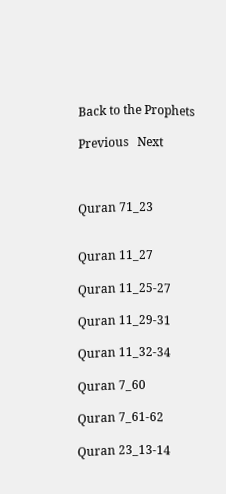Back to the Prophets

Previous   Next



Quran 71_23


Quran 11_27

Quran 11_25-27

Quran 11_29-31

Quran 11_32-34

Quran 7_60

Quran 7_61-62

Quran 23_13-14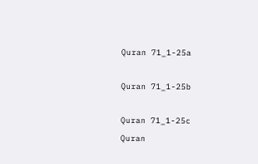Quran 71_1-25a

Quran 71_1-25b

Quran 71_1-25c
Quran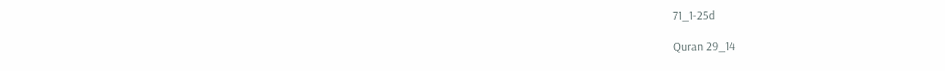71_1-25d

Quran 29_14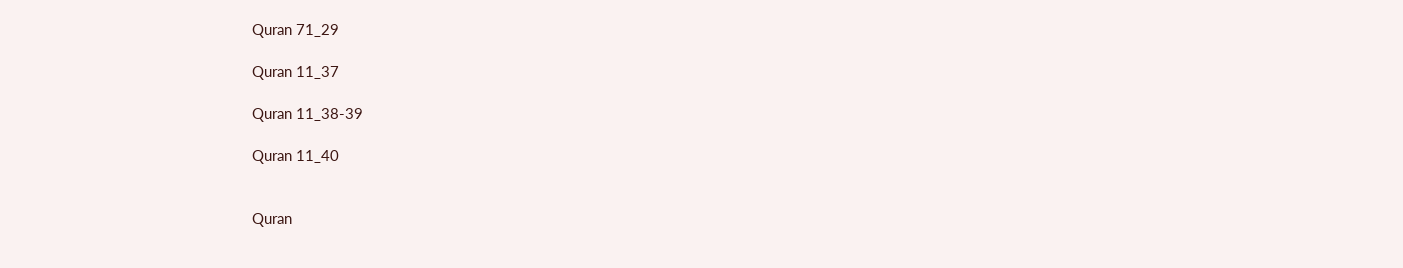Quran 71_29

Quran 11_37

Quran 11_38-39

Quran 11_40


Quran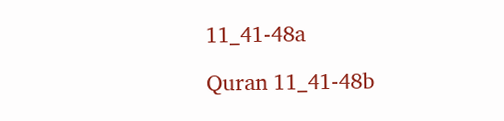11_41-48a

Quran 11_41-48b